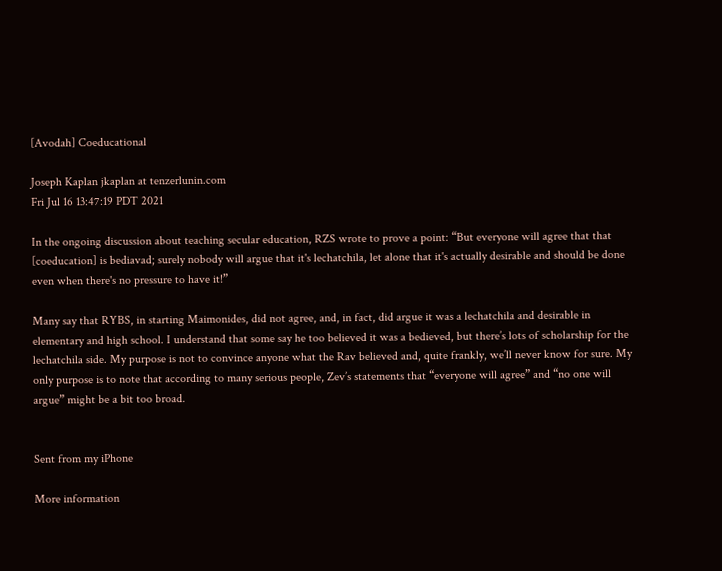[Avodah] Coeducational

Joseph Kaplan jkaplan at tenzerlunin.com
Fri Jul 16 13:47:19 PDT 2021

In the ongoing discussion about teaching secular education, RZS wrote to prove a point: “But everyone will agree that that [coeducation] is bediavad; surely nobody will argue that it's lechatchila, let alone that it's actually desirable and should be done even when there's no pressure to have it!”

Many say that RYBS, in starting Maimonides, did not agree, and, in fact, did argue it was a lechatchila and desirable in elementary and high school. I understand that some say he too believed it was a bedieved, but there’s lots of scholarship for the lechatchila side. My purpose is not to convince anyone what the Rav believed and, quite frankly, we’ll never know for sure. My only purpose is to note that according to many serious people, Zev’s statements that “everyone will agree” and “no one will argue” might be a bit too broad.


Sent from my iPhone

More information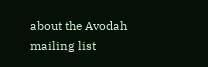about the Avodah mailing list